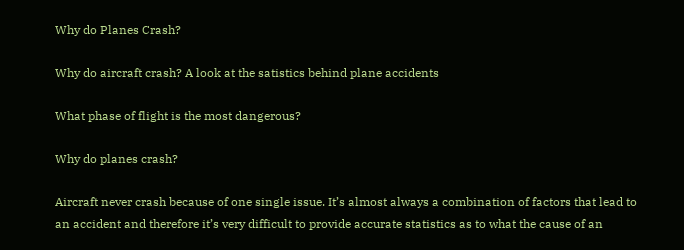Why do Planes Crash?

Why do aircraft crash? A look at the satistics behind plane accidents

What phase of flight is the most dangerous?

Why do planes crash?

Aircraft never crash because of one single issue. It’s almost always a combination of factors that lead to an accident and therefore it’s very difficult to provide accurate statistics as to what the cause of an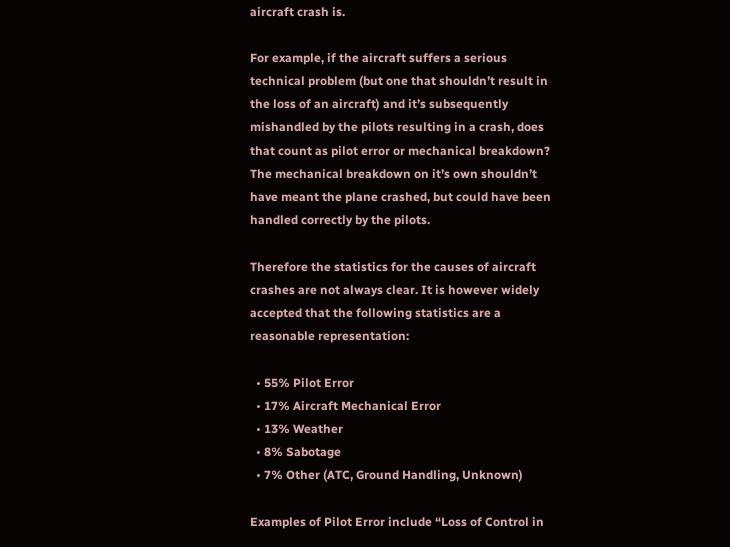aircraft crash is.

For example, if the aircraft suffers a serious technical problem (but one that shouldn’t result in the loss of an aircraft) and it’s subsequently mishandled by the pilots resulting in a crash, does that count as pilot error or mechanical breakdown? The mechanical breakdown on it’s own shouldn’t have meant the plane crashed, but could have been handled correctly by the pilots.

Therefore the statistics for the causes of aircraft crashes are not always clear. It is however widely accepted that the following statistics are a reasonable representation:

  • 55% Pilot Error
  • 17% Aircraft Mechanical Error
  • 13% Weather
  • 8% Sabotage
  • 7% Other (ATC, Ground Handling, Unknown)

Examples of Pilot Error include “Loss of Control in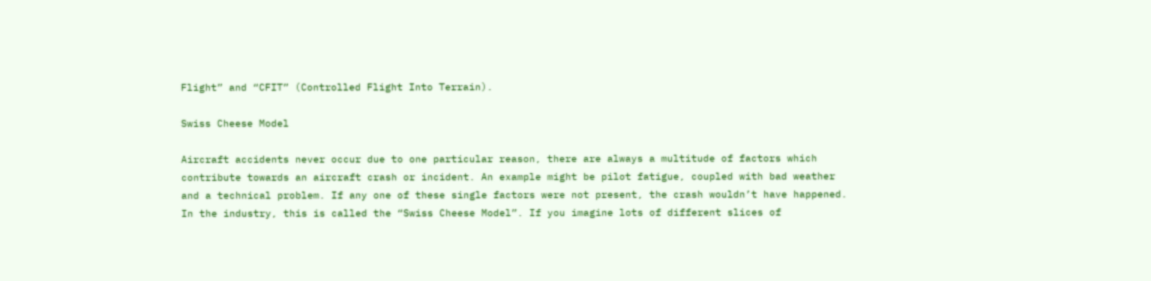Flight” and “CFIT” (Controlled Flight Into Terrain).

Swiss Cheese Model

Aircraft accidents never occur due to one particular reason, there are always a multitude of factors which contribute towards an aircraft crash or incident. An example might be pilot fatigue, coupled with bad weather and a technical problem. If any one of these single factors were not present, the crash wouldn’t have happened. In the industry, this is called the “Swiss Cheese Model”. If you imagine lots of different slices of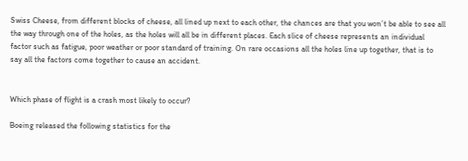Swiss Cheese, from different blocks of cheese, all lined up next to each other, the chances are that you won’t be able to see all the way through one of the holes, as the holes will all be in different places. Each slice of cheese represents an individual factor such as fatigue, poor weather or poor standard of training. On rare occasions all the holes line up together, that is to say all the factors come together to cause an accident.


Which phase of flight is a crash most likely to occur?

Boeing released the following statistics for the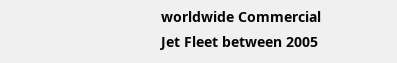worldwide Commercial Jet Fleet between 2005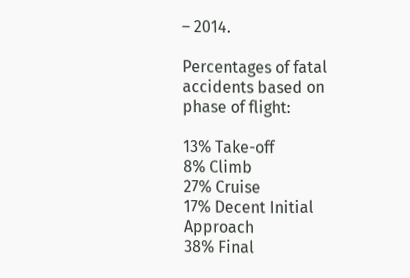– 2014.

Percentages of fatal accidents based on phase of flight:

13% Take-off
8% Climb
27% Cruise
17% Decent Initial Approach
38% Final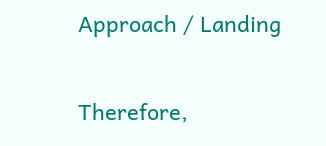Approach / Landing

Therefore,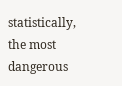statistically, the most dangerous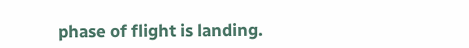phase of flight is landing.